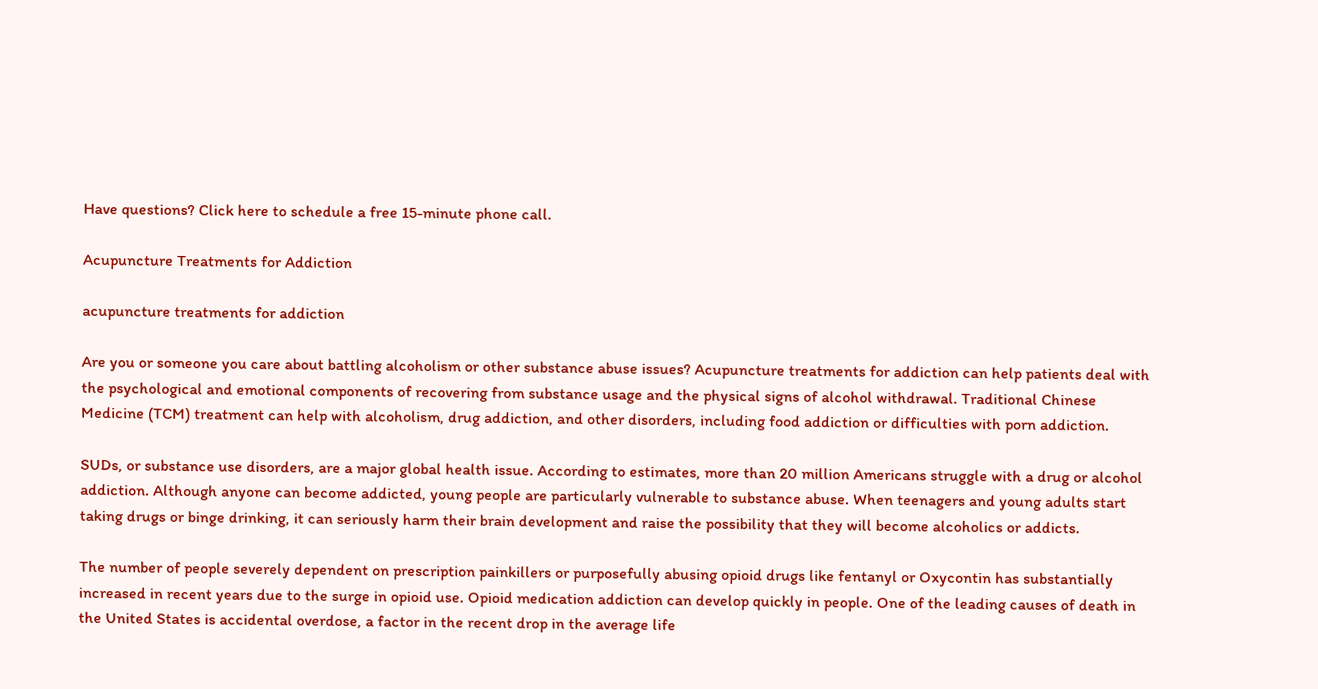Have questions? Click here to schedule a free 15-minute phone call.

Acupuncture Treatments for Addiction

acupuncture treatments for addiction

Are you or someone you care about battling alcoholism or other substance abuse issues? Acupuncture treatments for addiction can help patients deal with the psychological and emotional components of recovering from substance usage and the physical signs of alcohol withdrawal. Traditional Chinese Medicine (TCM) treatment can help with alcoholism, drug addiction, and other disorders, including food addiction or difficulties with porn addiction.

SUDs, or substance use disorders, are a major global health issue. According to estimates, more than 20 million Americans struggle with a drug or alcohol addiction. Although anyone can become addicted, young people are particularly vulnerable to substance abuse. When teenagers and young adults start taking drugs or binge drinking, it can seriously harm their brain development and raise the possibility that they will become alcoholics or addicts.

The number of people severely dependent on prescription painkillers or purposefully abusing opioid drugs like fentanyl or Oxycontin has substantially increased in recent years due to the surge in opioid use. Opioid medication addiction can develop quickly in people. One of the leading causes of death in the United States is accidental overdose, a factor in the recent drop in the average life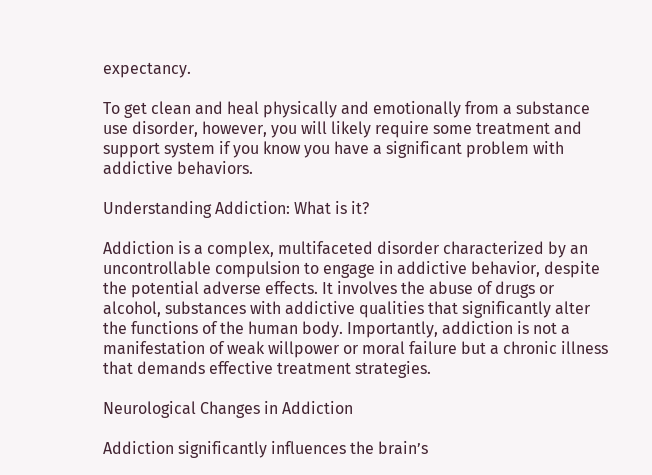expectancy.

To get clean and heal physically and emotionally from a substance use disorder, however, you will likely require some treatment and support system if you know you have a significant problem with addictive behaviors.

Understanding Addiction: What is it?

Addiction is a complex, multifaceted disorder characterized by an uncontrollable compulsion to engage in addictive behavior, despite the potential adverse effects. It involves the abuse of drugs or alcohol, substances with addictive qualities that significantly alter the functions of the human body. Importantly, addiction is not a manifestation of weak willpower or moral failure but a chronic illness that demands effective treatment strategies.

Neurological Changes in Addiction

Addiction significantly influences the brain’s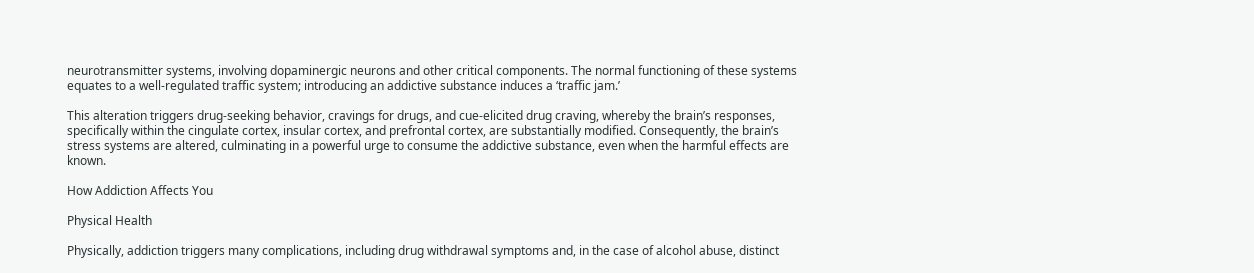neurotransmitter systems, involving dopaminergic neurons and other critical components. The normal functioning of these systems equates to a well-regulated traffic system; introducing an addictive substance induces a ‘traffic jam.’

This alteration triggers drug-seeking behavior, cravings for drugs, and cue-elicited drug craving, whereby the brain’s responses, specifically within the cingulate cortex, insular cortex, and prefrontal cortex, are substantially modified. Consequently, the brain’s stress systems are altered, culminating in a powerful urge to consume the addictive substance, even when the harmful effects are known.

How Addiction Affects You

Physical Health

Physically, addiction triggers many complications, including drug withdrawal symptoms and, in the case of alcohol abuse, distinct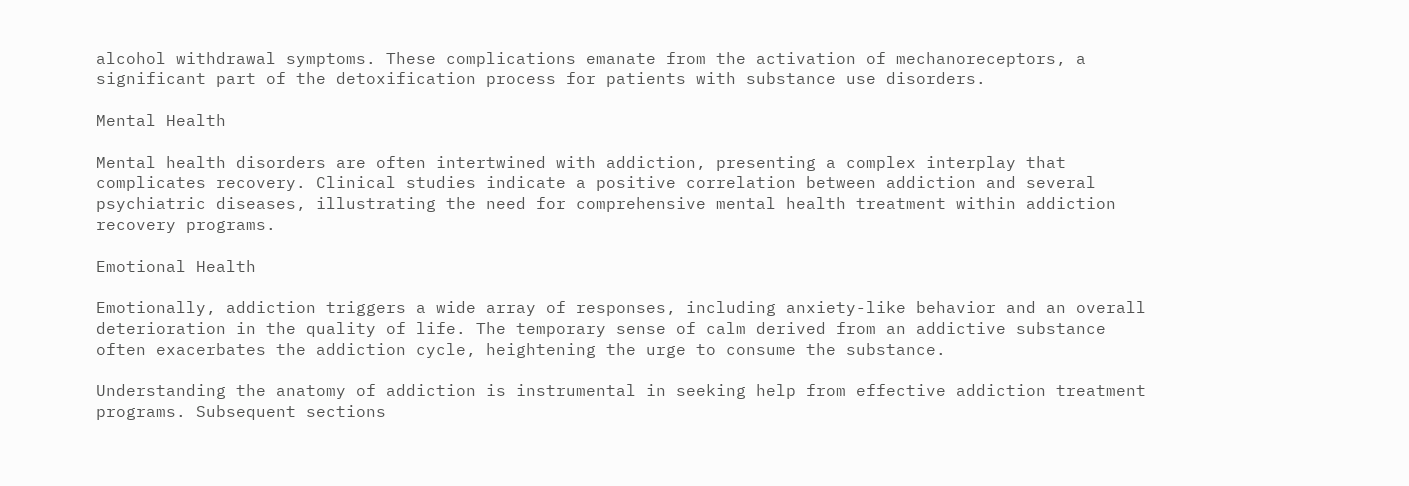alcohol withdrawal symptoms. These complications emanate from the activation of mechanoreceptors, a significant part of the detoxification process for patients with substance use disorders.

Mental Health

Mental health disorders are often intertwined with addiction, presenting a complex interplay that complicates recovery. Clinical studies indicate a positive correlation between addiction and several psychiatric diseases, illustrating the need for comprehensive mental health treatment within addiction recovery programs.

Emotional Health

Emotionally, addiction triggers a wide array of responses, including anxiety-like behavior and an overall deterioration in the quality of life. The temporary sense of calm derived from an addictive substance often exacerbates the addiction cycle, heightening the urge to consume the substance.

Understanding the anatomy of addiction is instrumental in seeking help from effective addiction treatment programs. Subsequent sections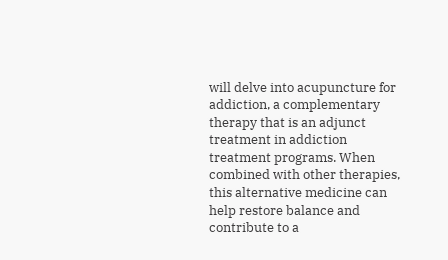will delve into acupuncture for addiction, a complementary therapy that is an adjunct treatment in addiction treatment programs. When combined with other therapies, this alternative medicine can help restore balance and contribute to a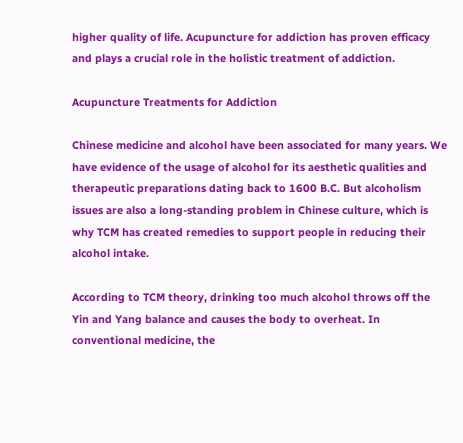higher quality of life. Acupuncture for addiction has proven efficacy and plays a crucial role in the holistic treatment of addiction.

Acupuncture Treatments for Addiction

Chinese medicine and alcohol have been associated for many years. We have evidence of the usage of alcohol for its aesthetic qualities and therapeutic preparations dating back to 1600 B.C. But alcoholism issues are also a long-standing problem in Chinese culture, which is why TCM has created remedies to support people in reducing their alcohol intake.

According to TCM theory, drinking too much alcohol throws off the Yin and Yang balance and causes the body to overheat. In conventional medicine, the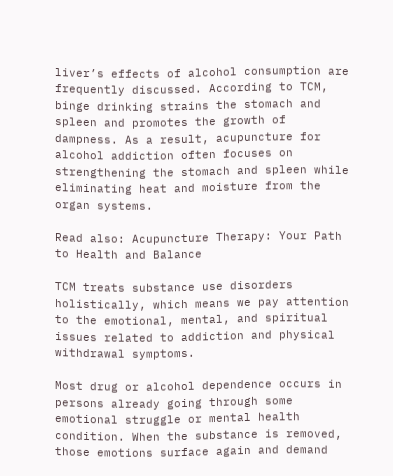liver’s effects of alcohol consumption are frequently discussed. According to TCM, binge drinking strains the stomach and spleen and promotes the growth of dampness. As a result, acupuncture for alcohol addiction often focuses on strengthening the stomach and spleen while eliminating heat and moisture from the organ systems.

Read also: Acupuncture Therapy: Your Path to Health and Balance

TCM treats substance use disorders holistically, which means we pay attention to the emotional, mental, and spiritual issues related to addiction and physical withdrawal symptoms.

Most drug or alcohol dependence occurs in persons already going through some emotional struggle or mental health condition. When the substance is removed, those emotions surface again and demand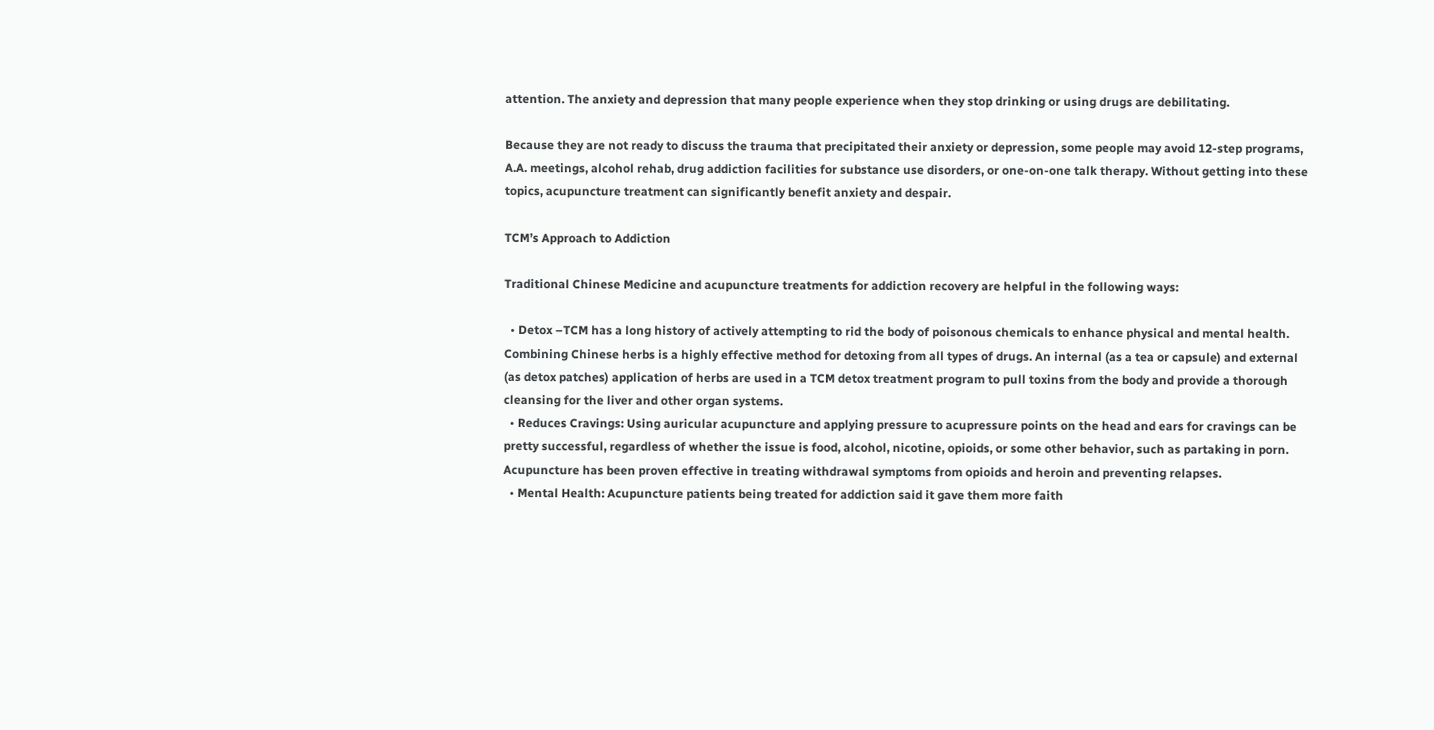attention. The anxiety and depression that many people experience when they stop drinking or using drugs are debilitating.

Because they are not ready to discuss the trauma that precipitated their anxiety or depression, some people may avoid 12-step programs, A.A. meetings, alcohol rehab, drug addiction facilities for substance use disorders, or one-on-one talk therapy. Without getting into these topics, acupuncture treatment can significantly benefit anxiety and despair.

TCM’s Approach to Addiction

Traditional Chinese Medicine and acupuncture treatments for addiction recovery are helpful in the following ways:

  • Detox –TCM has a long history of actively attempting to rid the body of poisonous chemicals to enhance physical and mental health. Combining Chinese herbs is a highly effective method for detoxing from all types of drugs. An internal (as a tea or capsule) and external (as detox patches) application of herbs are used in a TCM detox treatment program to pull toxins from the body and provide a thorough cleansing for the liver and other organ systems.
  • Reduces Cravings: Using auricular acupuncture and applying pressure to acupressure points on the head and ears for cravings can be pretty successful, regardless of whether the issue is food, alcohol, nicotine, opioids, or some other behavior, such as partaking in porn. Acupuncture has been proven effective in treating withdrawal symptoms from opioids and heroin and preventing relapses.
  • Mental Health: Acupuncture patients being treated for addiction said it gave them more faith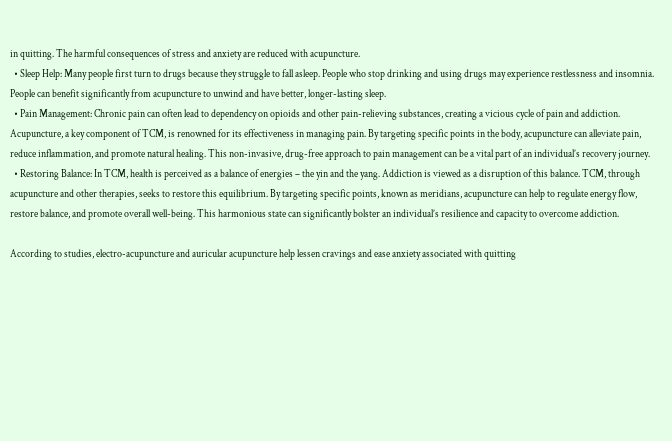in quitting. The harmful consequences of stress and anxiety are reduced with acupuncture.
  • Sleep Help: Many people first turn to drugs because they struggle to fall asleep. People who stop drinking and using drugs may experience restlessness and insomnia. People can benefit significantly from acupuncture to unwind and have better, longer-lasting sleep.
  • Pain Management: Chronic pain can often lead to dependency on opioids and other pain-relieving substances, creating a vicious cycle of pain and addiction. Acupuncture, a key component of TCM, is renowned for its effectiveness in managing pain. By targeting specific points in the body, acupuncture can alleviate pain, reduce inflammation, and promote natural healing. This non-invasive, drug-free approach to pain management can be a vital part of an individual’s recovery journey.
  • Restoring Balance: In TCM, health is perceived as a balance of energies – the yin and the yang. Addiction is viewed as a disruption of this balance. TCM, through acupuncture and other therapies, seeks to restore this equilibrium. By targeting specific points, known as meridians, acupuncture can help to regulate energy flow, restore balance, and promote overall well-being. This harmonious state can significantly bolster an individual’s resilience and capacity to overcome addiction.

According to studies, electro-acupuncture and auricular acupuncture help lessen cravings and ease anxiety associated with quitting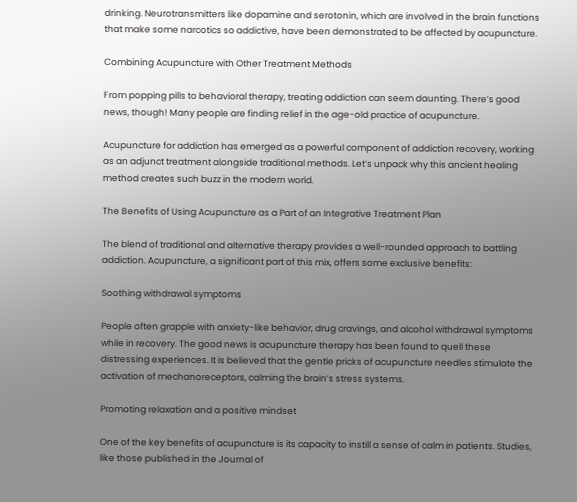drinking. Neurotransmitters like dopamine and serotonin, which are involved in the brain functions that make some narcotics so addictive, have been demonstrated to be affected by acupuncture.

Combining Acupuncture with Other Treatment Methods

From popping pills to behavioral therapy, treating addiction can seem daunting. There’s good news, though! Many people are finding relief in the age-old practice of acupuncture.

Acupuncture for addiction has emerged as a powerful component of addiction recovery, working as an adjunct treatment alongside traditional methods. Let’s unpack why this ancient healing method creates such buzz in the modern world.

The Benefits of Using Acupuncture as a Part of an Integrative Treatment Plan

The blend of traditional and alternative therapy provides a well-rounded approach to battling addiction. Acupuncture, a significant part of this mix, offers some exclusive benefits:

Soothing withdrawal symptoms

People often grapple with anxiety-like behavior, drug cravings, and alcohol withdrawal symptoms while in recovery. The good news is acupuncture therapy has been found to quell these distressing experiences. It is believed that the gentle pricks of acupuncture needles stimulate the activation of mechanoreceptors, calming the brain’s stress systems.

Promoting relaxation and a positive mindset

One of the key benefits of acupuncture is its capacity to instill a sense of calm in patients. Studies, like those published in the Journal of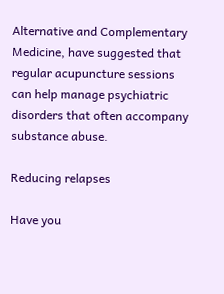Alternative and Complementary Medicine, have suggested that regular acupuncture sessions can help manage psychiatric disorders that often accompany substance abuse.

Reducing relapses

Have you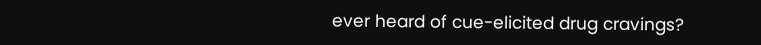ever heard of cue-elicited drug cravings?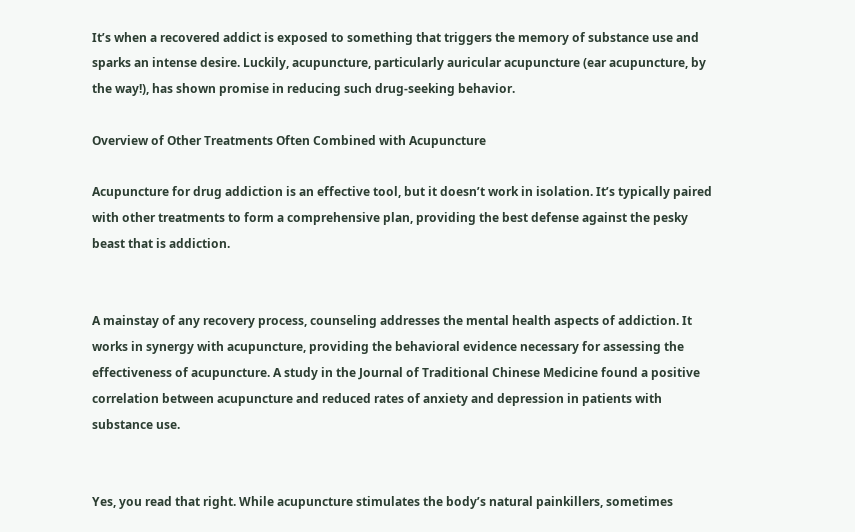It’s when a recovered addict is exposed to something that triggers the memory of substance use and sparks an intense desire. Luckily, acupuncture, particularly auricular acupuncture (ear acupuncture, by the way!), has shown promise in reducing such drug-seeking behavior.

Overview of Other Treatments Often Combined with Acupuncture

Acupuncture for drug addiction is an effective tool, but it doesn’t work in isolation. It’s typically paired with other treatments to form a comprehensive plan, providing the best defense against the pesky beast that is addiction.


A mainstay of any recovery process, counseling addresses the mental health aspects of addiction. It works in synergy with acupuncture, providing the behavioral evidence necessary for assessing the effectiveness of acupuncture. A study in the Journal of Traditional Chinese Medicine found a positive correlation between acupuncture and reduced rates of anxiety and depression in patients with substance use.


Yes, you read that right. While acupuncture stimulates the body’s natural painkillers, sometimes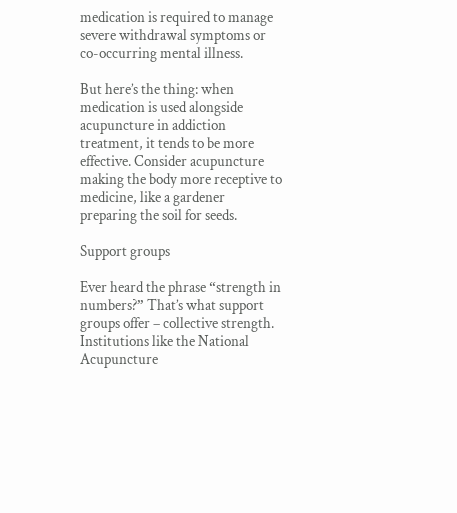medication is required to manage severe withdrawal symptoms or co-occurring mental illness.

But here’s the thing: when medication is used alongside acupuncture in addiction treatment, it tends to be more effective. Consider acupuncture making the body more receptive to medicine, like a gardener preparing the soil for seeds.

Support groups

Ever heard the phrase “strength in numbers?” That’s what support groups offer – collective strength. Institutions like the National Acupuncture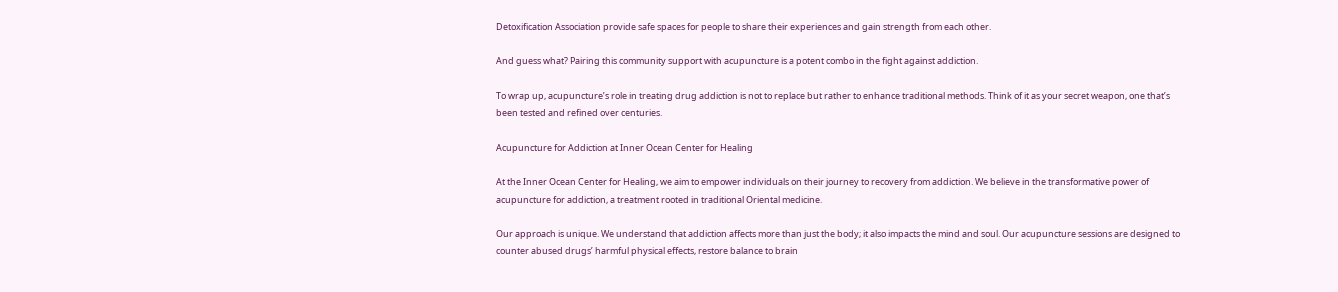Detoxification Association provide safe spaces for people to share their experiences and gain strength from each other.

And guess what? Pairing this community support with acupuncture is a potent combo in the fight against addiction.

To wrap up, acupuncture’s role in treating drug addiction is not to replace but rather to enhance traditional methods. Think of it as your secret weapon, one that’s been tested and refined over centuries.

Acupuncture for Addiction at Inner Ocean Center for Healing

At the Inner Ocean Center for Healing, we aim to empower individuals on their journey to recovery from addiction. We believe in the transformative power of acupuncture for addiction, a treatment rooted in traditional Oriental medicine.

Our approach is unique. We understand that addiction affects more than just the body; it also impacts the mind and soul. Our acupuncture sessions are designed to counter abused drugs’ harmful physical effects, restore balance to brain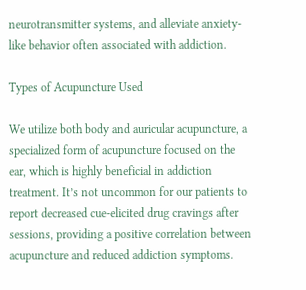neurotransmitter systems, and alleviate anxiety-like behavior often associated with addiction.

Types of Acupuncture Used

We utilize both body and auricular acupuncture, a specialized form of acupuncture focused on the ear, which is highly beneficial in addiction treatment. It’s not uncommon for our patients to report decreased cue-elicited drug cravings after sessions, providing a positive correlation between acupuncture and reduced addiction symptoms.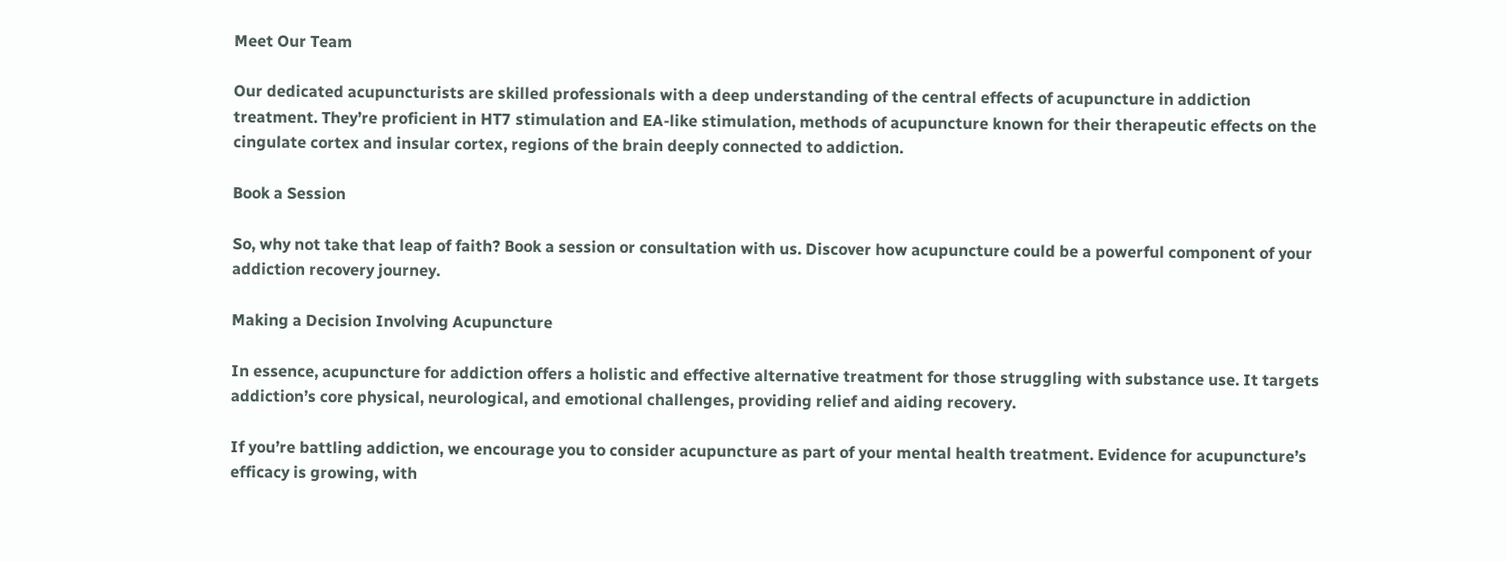Meet Our Team

Our dedicated acupuncturists are skilled professionals with a deep understanding of the central effects of acupuncture in addiction treatment. They’re proficient in HT7 stimulation and EA-like stimulation, methods of acupuncture known for their therapeutic effects on the cingulate cortex and insular cortex, regions of the brain deeply connected to addiction.

Book a Session

So, why not take that leap of faith? Book a session or consultation with us. Discover how acupuncture could be a powerful component of your addiction recovery journey.

Making a Decision Involving Acupuncture

In essence, acupuncture for addiction offers a holistic and effective alternative treatment for those struggling with substance use. It targets addiction’s core physical, neurological, and emotional challenges, providing relief and aiding recovery.

If you’re battling addiction, we encourage you to consider acupuncture as part of your mental health treatment. Evidence for acupuncture’s efficacy is growing, with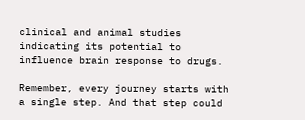clinical and animal studies indicating its potential to influence brain response to drugs.

Remember, every journey starts with a single step. And that step could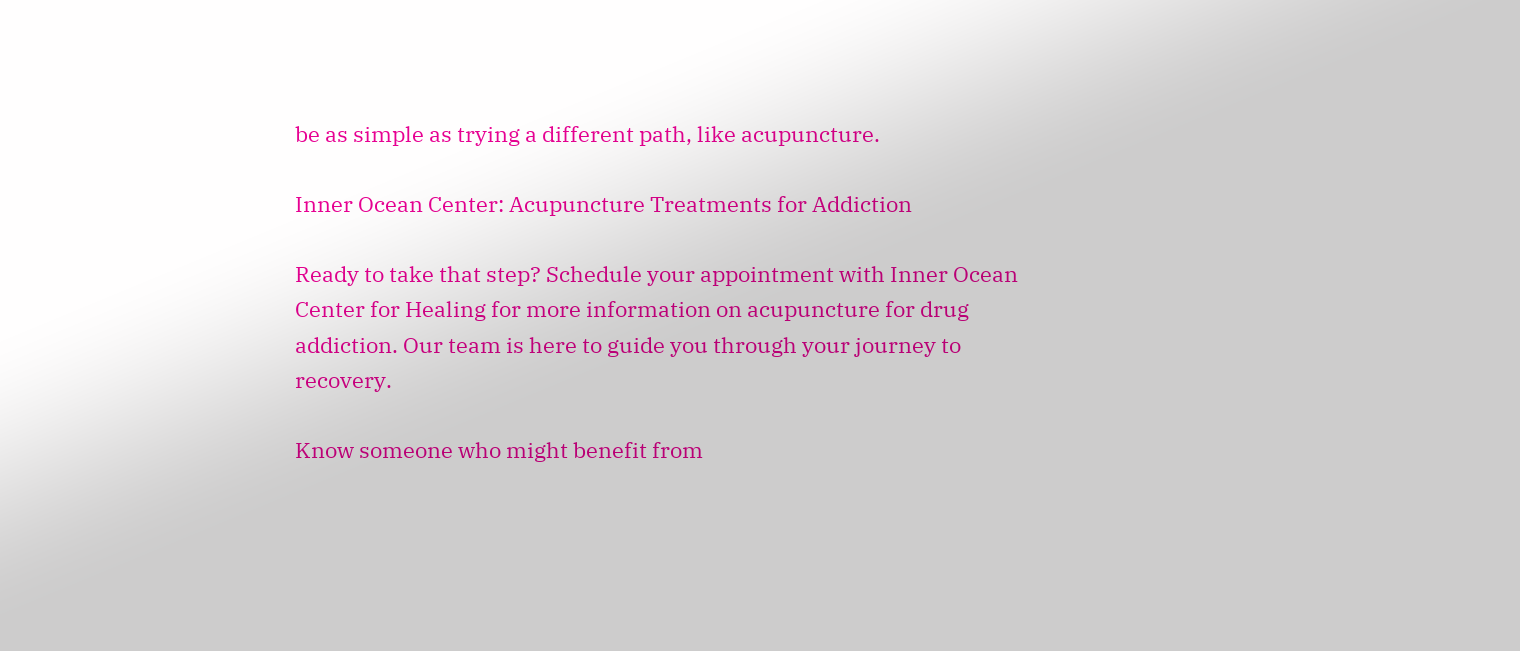be as simple as trying a different path, like acupuncture.

Inner Ocean Center: Acupuncture Treatments for Addiction

Ready to take that step? Schedule your appointment with Inner Ocean Center for Healing for more information on acupuncture for drug addiction. Our team is here to guide you through your journey to recovery.

Know someone who might benefit from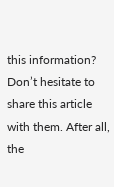this information? Don’t hesitate to share this article with them. After all, the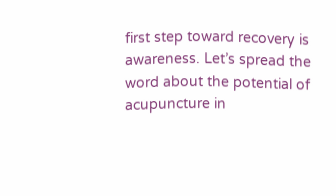first step toward recovery is awareness. Let’s spread the word about the potential of acupuncture in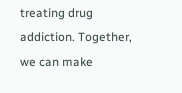treating drug addiction. Together, we can make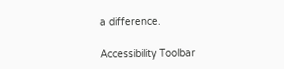a difference.

Accessibility Toolbar